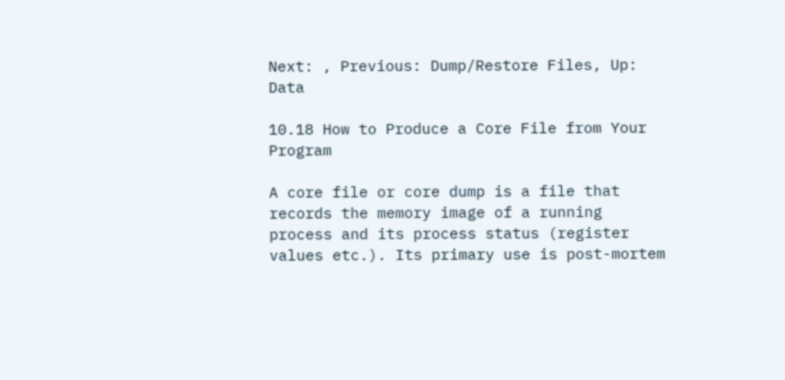Next: , Previous: Dump/Restore Files, Up: Data

10.18 How to Produce a Core File from Your Program

A core file or core dump is a file that records the memory image of a running process and its process status (register values etc.). Its primary use is post-mortem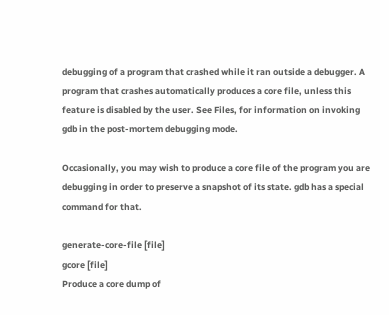debugging of a program that crashed while it ran outside a debugger. A program that crashes automatically produces a core file, unless this feature is disabled by the user. See Files, for information on invoking gdb in the post-mortem debugging mode.

Occasionally, you may wish to produce a core file of the program you are debugging in order to preserve a snapshot of its state. gdb has a special command for that.

generate-core-file [file]
gcore [file]
Produce a core dump of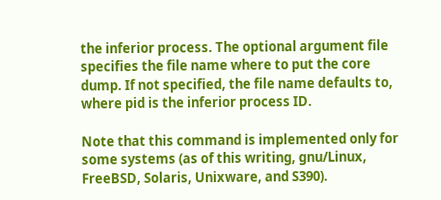the inferior process. The optional argument file specifies the file name where to put the core dump. If not specified, the file name defaults to, where pid is the inferior process ID.

Note that this command is implemented only for some systems (as of this writing, gnu/Linux, FreeBSD, Solaris, Unixware, and S390).